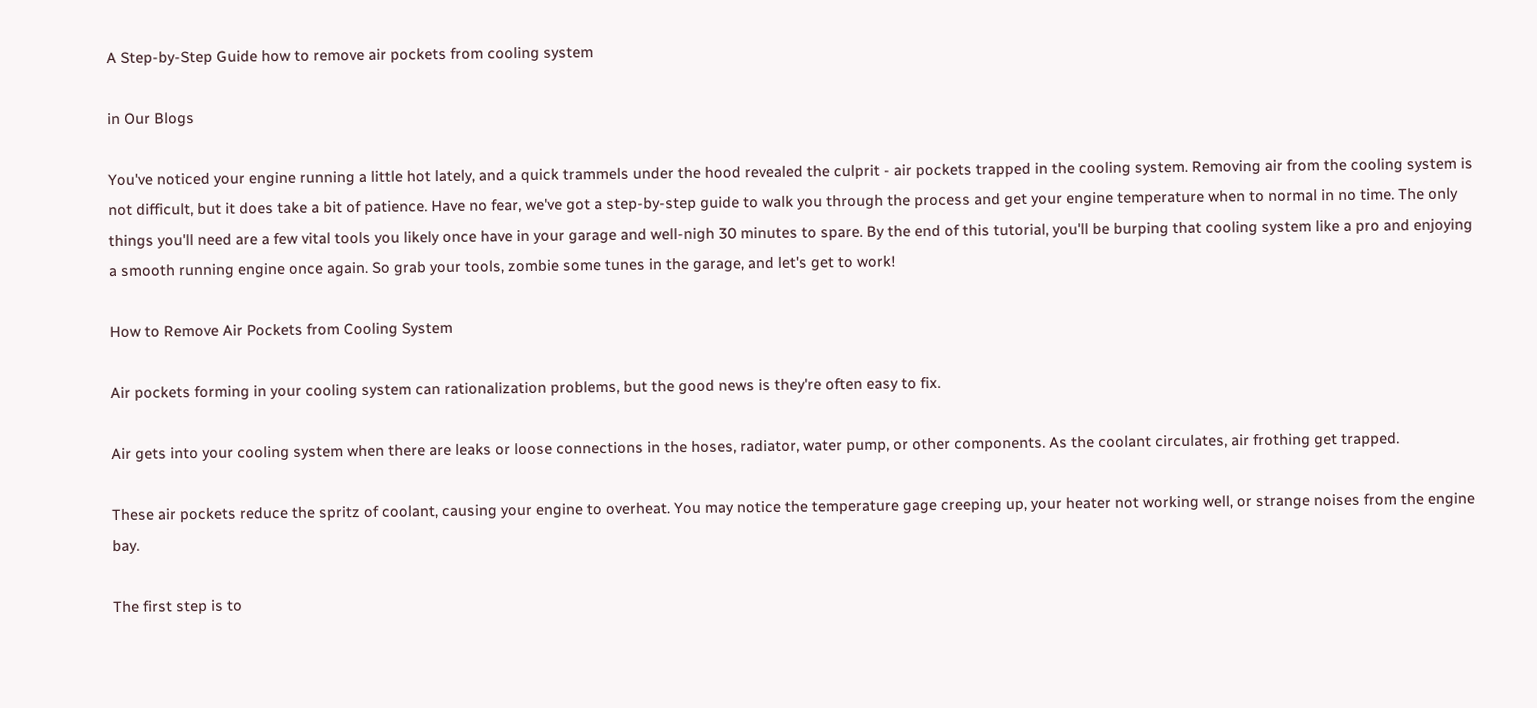A Step-by-Step Guide how to remove air pockets from cooling system

in Our Blogs

You've noticed your engine running a little hot lately, and a quick trammels under the hood revealed the culprit - air pockets trapped in the cooling system. Removing air from the cooling system is not difficult, but it does take a bit of patience. Have no fear, we've got a step-by-step guide to walk you through the process and get your engine temperature when to normal in no time. The only things you'll need are a few vital tools you likely once have in your garage and well-nigh 30 minutes to spare. By the end of this tutorial, you'll be burping that cooling system like a pro and enjoying a smooth running engine once again. So grab your tools, zombie some tunes in the garage, and let's get to work!

How to Remove Air Pockets from Cooling System

Air pockets forming in your cooling system can rationalization problems, but the good news is they're often easy to fix.

Air gets into your cooling system when there are leaks or loose connections in the hoses, radiator, water pump, or other components. As the coolant circulates, air frothing get trapped.

These air pockets reduce the spritz of coolant, causing your engine to overheat. You may notice the temperature gage creeping up, your heater not working well, or strange noises from the engine bay.

The first step is to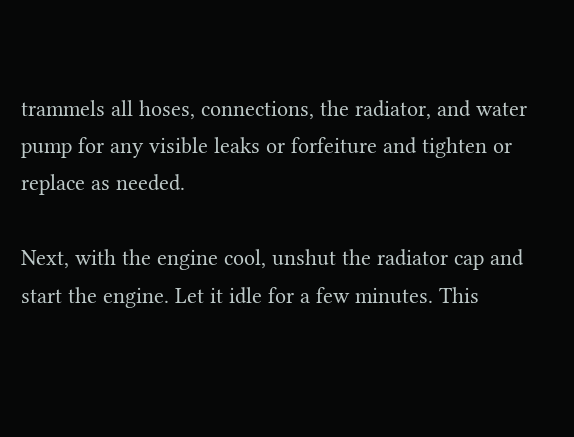trammels all hoses, connections, the radiator, and water pump for any visible leaks or forfeiture and tighten or replace as needed.

Next, with the engine cool, unshut the radiator cap and start the engine. Let it idle for a few minutes. This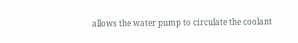allows the water pump to circulate the coolant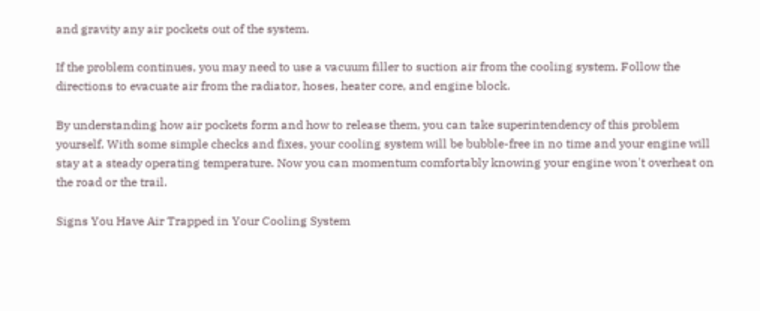and gravity any air pockets out of the system.

If the problem continues, you may need to use a vacuum filler to suction air from the cooling system. Follow the directions to evacuate air from the radiator, hoses, heater core, and engine block.

By understanding how air pockets form and how to release them, you can take superintendency of this problem yourself. With some simple checks and fixes, your cooling system will be bubble-free in no time and your engine will stay at a steady operating temperature. Now you can momentum comfortably knowing your engine won't overheat on the road or the trail.

Signs You Have Air Trapped in Your Cooling System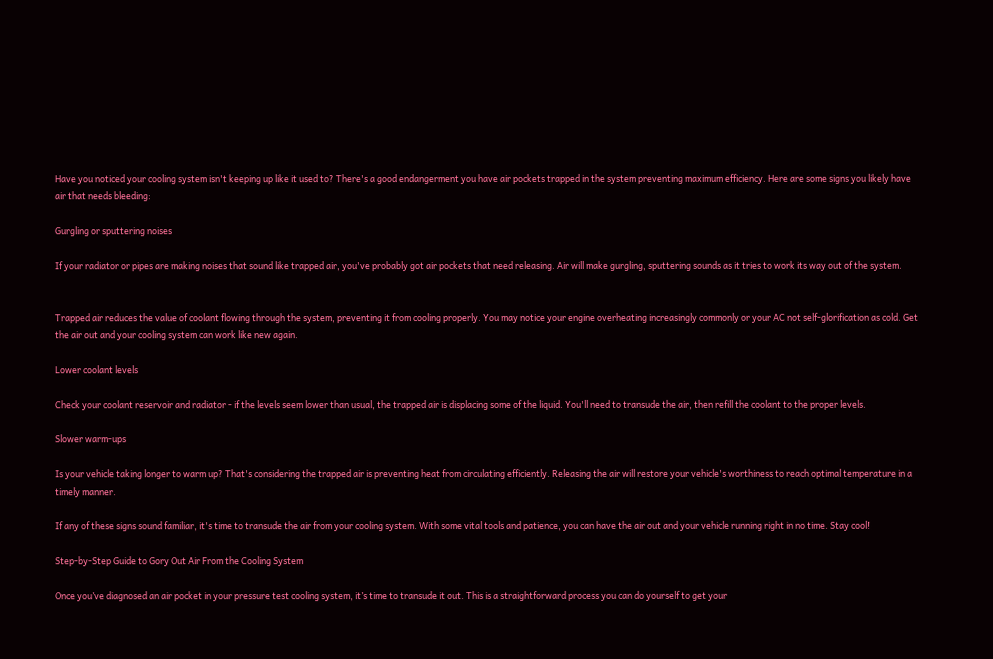Have you noticed your cooling system isn't keeping up like it used to? There's a good endangerment you have air pockets trapped in the system preventing maximum efficiency. Here are some signs you likely have air that needs bleeding:

Gurgling or sputtering noises

If your radiator or pipes are making noises that sound like trapped air, you've probably got air pockets that need releasing. Air will make gurgling, sputtering sounds as it tries to work its way out of the system.


Trapped air reduces the value of coolant flowing through the system, preventing it from cooling properly. You may notice your engine overheating increasingly commonly or your AC not self-glorification as cold. Get the air out and your cooling system can work like new again.

Lower coolant levels

Check your coolant reservoir and radiator - if the levels seem lower than usual, the trapped air is displacing some of the liquid. You'll need to transude the air, then refill the coolant to the proper levels.

Slower warm-ups

Is your vehicle taking longer to warm up? That's considering the trapped air is preventing heat from circulating efficiently. Releasing the air will restore your vehicle's worthiness to reach optimal temperature in a timely manner.

If any of these signs sound familiar, it's time to transude the air from your cooling system. With some vital tools and patience, you can have the air out and your vehicle running right in no time. Stay cool!

Step-by-Step Guide to Gory Out Air From the Cooling System

Once you’ve diagnosed an air pocket in your pressure test cooling system, it’s time to transude it out. This is a straightforward process you can do yourself to get your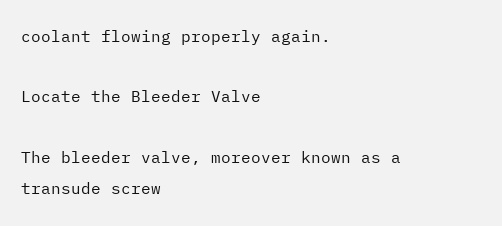coolant flowing properly again.

Locate the Bleeder Valve

The bleeder valve, moreover known as a transude screw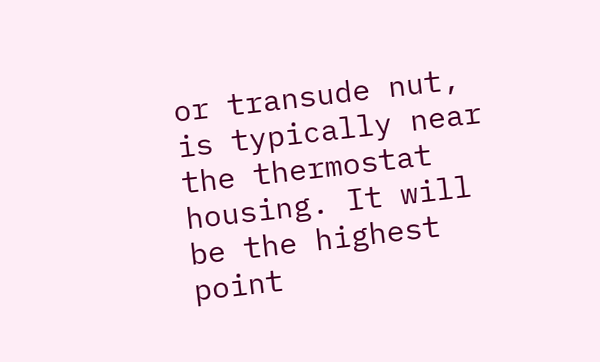or transude nut, is typically near the thermostat housing. It will be the highest point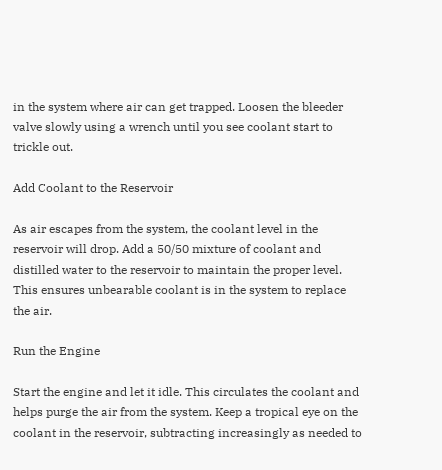in the system where air can get trapped. Loosen the bleeder valve slowly using a wrench until you see coolant start to trickle out.

Add Coolant to the Reservoir

As air escapes from the system, the coolant level in the reservoir will drop. Add a 50/50 mixture of coolant and distilled water to the reservoir to maintain the proper level. This ensures unbearable coolant is in the system to replace the air.

Run the Engine

Start the engine and let it idle. This circulates the coolant and helps purge the air from the system. Keep a tropical eye on the coolant in the reservoir, subtracting increasingly as needed to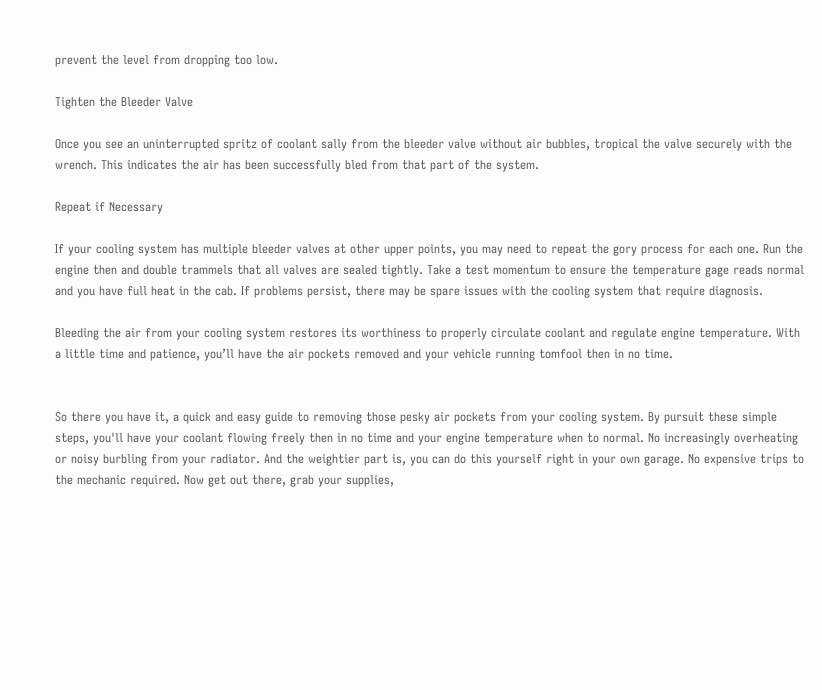prevent the level from dropping too low.

Tighten the Bleeder Valve

Once you see an uninterrupted spritz of coolant sally from the bleeder valve without air bubbles, tropical the valve securely with the wrench. This indicates the air has been successfully bled from that part of the system.

Repeat if Necessary

If your cooling system has multiple bleeder valves at other upper points, you may need to repeat the gory process for each one. Run the engine then and double trammels that all valves are sealed tightly. Take a test momentum to ensure the temperature gage reads normal and you have full heat in the cab. If problems persist, there may be spare issues with the cooling system that require diagnosis.

Bleeding the air from your cooling system restores its worthiness to properly circulate coolant and regulate engine temperature. With a little time and patience, you’ll have the air pockets removed and your vehicle running tomfool then in no time.


So there you have it, a quick and easy guide to removing those pesky air pockets from your cooling system. By pursuit these simple steps, you'll have your coolant flowing freely then in no time and your engine temperature when to normal. No increasingly overheating or noisy burbling from your radiator. And the weightier part is, you can do this yourself right in your own garage. No expensive trips to the mechanic required. Now get out there, grab your supplies,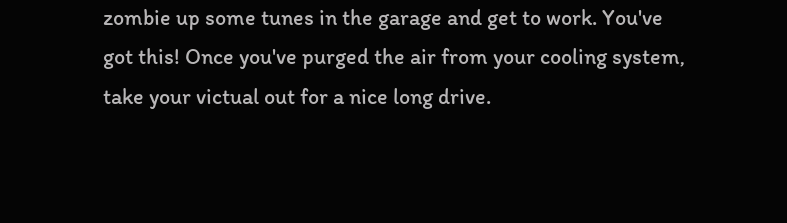zombie up some tunes in the garage and get to work. You've got this! Once you've purged the air from your cooling system, take your victual out for a nice long drive.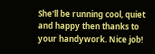She'll be running cool, quiet and happy then thanks to your handywork. Nice job!